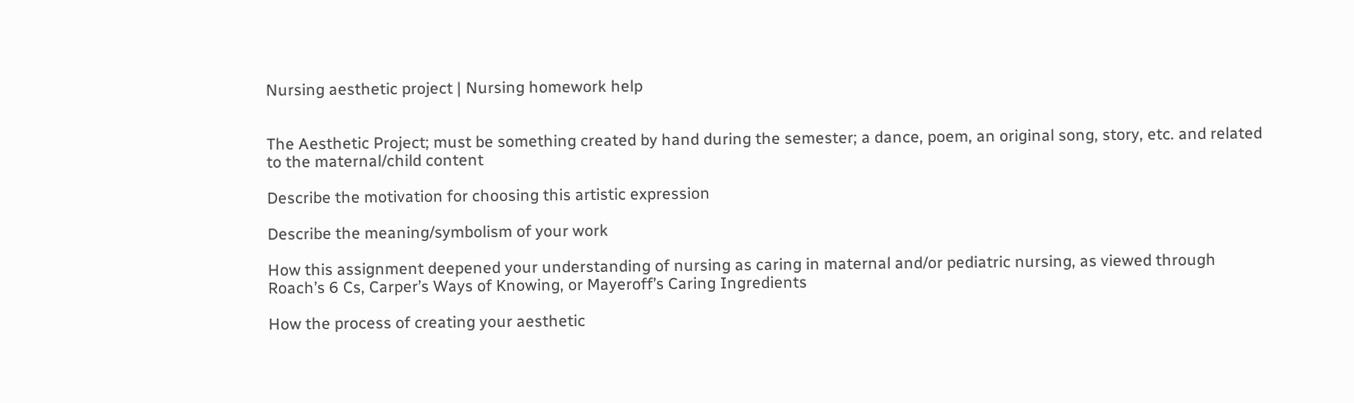Nursing aesthetic project | Nursing homework help


The Aesthetic Project; must be something created by hand during the semester; a dance, poem, an original song, story, etc. and related to the maternal/child content

Describe the motivation for choosing this artistic expression

Describe the meaning/symbolism of your work

How this assignment deepened your understanding of nursing as caring in maternal and/or pediatric nursing, as viewed through Roach’s 6 Cs, Carper’s Ways of Knowing, or Mayeroff’s Caring Ingredients

How the process of creating your aesthetic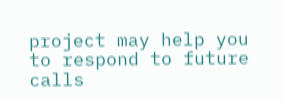project may help you to respond to future calls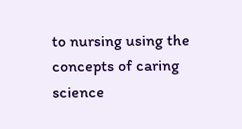to nursing using the concepts of caring science